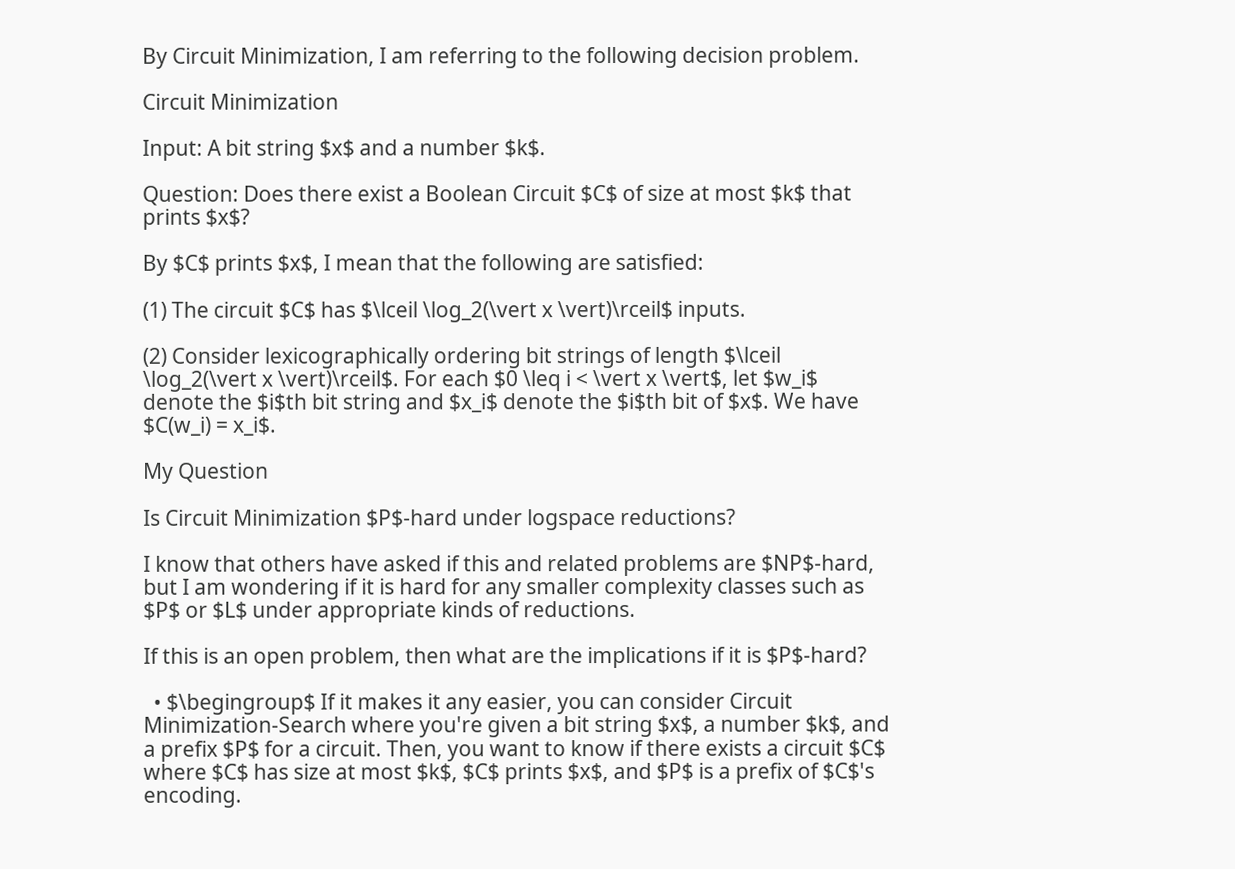By Circuit Minimization, I am referring to the following decision problem.

Circuit Minimization

Input: A bit string $x$ and a number $k$.

Question: Does there exist a Boolean Circuit $C$ of size at most $k$ that prints $x$?

By $C$ prints $x$, I mean that the following are satisfied:

(1) The circuit $C$ has $\lceil \log_2(\vert x \vert)\rceil$ inputs.

(2) Consider lexicographically ordering bit strings of length $\lceil \log_2(\vert x \vert)\rceil$. For each $0 \leq i < \vert x \vert$, let $w_i$ denote the $i$th bit string and $x_i$ denote the $i$th bit of $x$. We have $C(w_i) = x_i$.

My Question

Is Circuit Minimization $P$-hard under logspace reductions?

I know that others have asked if this and related problems are $NP$-hard, but I am wondering if it is hard for any smaller complexity classes such as $P$ or $L$ under appropriate kinds of reductions.

If this is an open problem, then what are the implications if it is $P$-hard?

  • $\begingroup$ If it makes it any easier, you can consider Circuit Minimization-Search where you're given a bit string $x$, a number $k$, and a prefix $P$ for a circuit. Then, you want to know if there exists a circuit $C$ where $C$ has size at most $k$, $C$ prints $x$, and $P$ is a prefix of $C$'s encoding.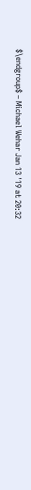$\endgroup$ – Michael Wehar Jan 13 '19 at 20:32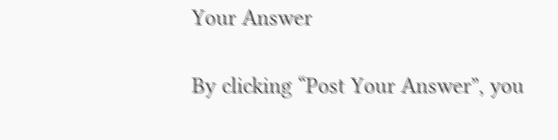Your Answer

By clicking “Post Your Answer”, you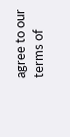agree to our terms of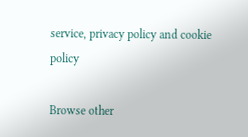service, privacy policy and cookie policy

Browse other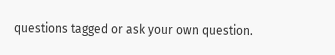questions tagged or ask your own question.